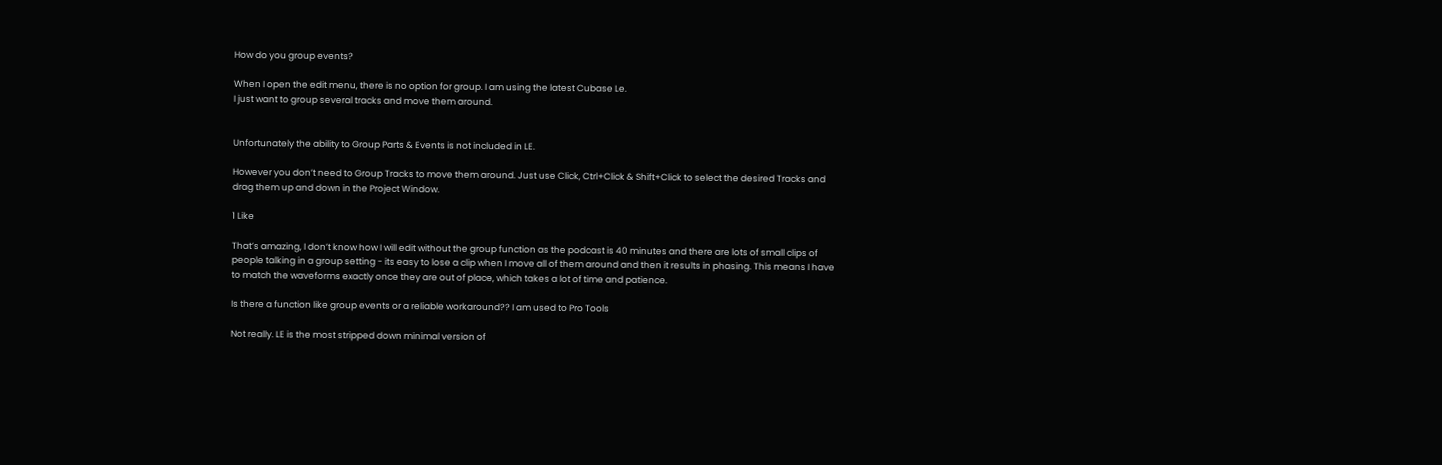How do you group events?

When I open the edit menu, there is no option for group. I am using the latest Cubase Le.
I just want to group several tracks and move them around.


Unfortunately the ability to Group Parts & Events is not included in LE.

However you don’t need to Group Tracks to move them around. Just use Click, Ctrl+Click & Shift+Click to select the desired Tracks and drag them up and down in the Project Window.

1 Like

That’s amazing, I don’t know how I will edit without the group function as the podcast is 40 minutes and there are lots of small clips of people talking in a group setting - its easy to lose a clip when I move all of them around and then it results in phasing. This means I have to match the waveforms exactly once they are out of place, which takes a lot of time and patience.

Is there a function like group events or a reliable workaround?? I am used to Pro Tools

Not really. LE is the most stripped down minimal version of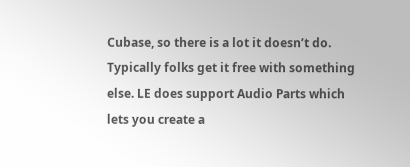Cubase, so there is a lot it doesn’t do. Typically folks get it free with something else. LE does support Audio Parts which lets you create a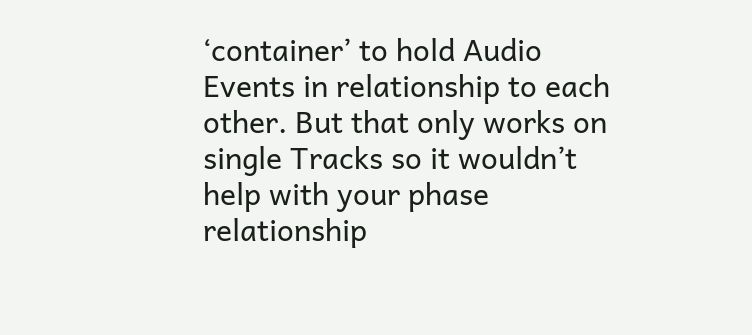‘container’ to hold Audio Events in relationship to each other. But that only works on single Tracks so it wouldn’t help with your phase relationship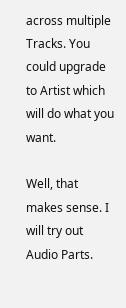across multiple Tracks. You could upgrade to Artist which will do what you want.

Well, that makes sense. I will try out Audio Parts.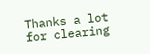Thanks a lot for clearing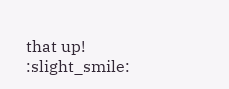that up! :slight_smile: